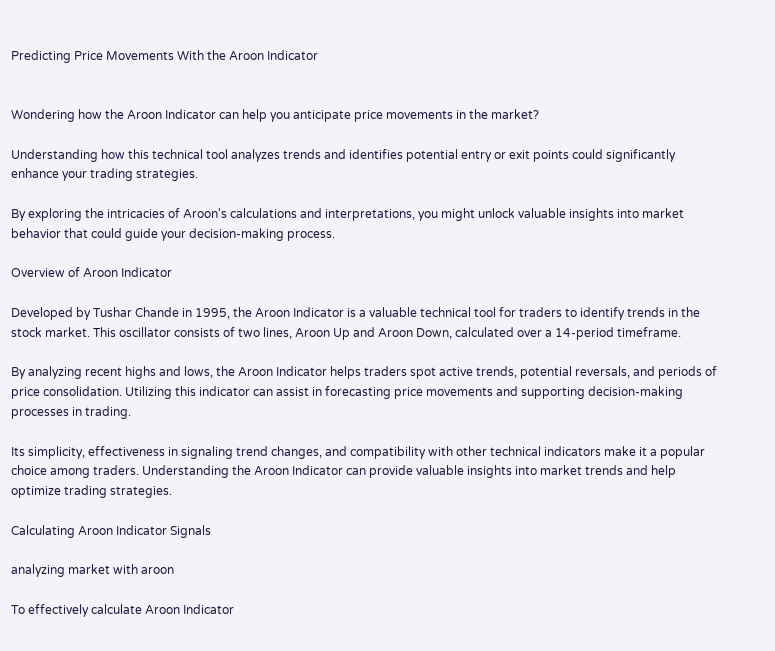Predicting Price Movements With the Aroon Indicator


Wondering how the Aroon Indicator can help you anticipate price movements in the market?

Understanding how this technical tool analyzes trends and identifies potential entry or exit points could significantly enhance your trading strategies.

By exploring the intricacies of Aroon's calculations and interpretations, you might unlock valuable insights into market behavior that could guide your decision-making process.

Overview of Aroon Indicator

Developed by Tushar Chande in 1995, the Aroon Indicator is a valuable technical tool for traders to identify trends in the stock market. This oscillator consists of two lines, Aroon Up and Aroon Down, calculated over a 14-period timeframe.

By analyzing recent highs and lows, the Aroon Indicator helps traders spot active trends, potential reversals, and periods of price consolidation. Utilizing this indicator can assist in forecasting price movements and supporting decision-making processes in trading.

Its simplicity, effectiveness in signaling trend changes, and compatibility with other technical indicators make it a popular choice among traders. Understanding the Aroon Indicator can provide valuable insights into market trends and help optimize trading strategies.

Calculating Aroon Indicator Signals

analyzing market with aroon

To effectively calculate Aroon Indicator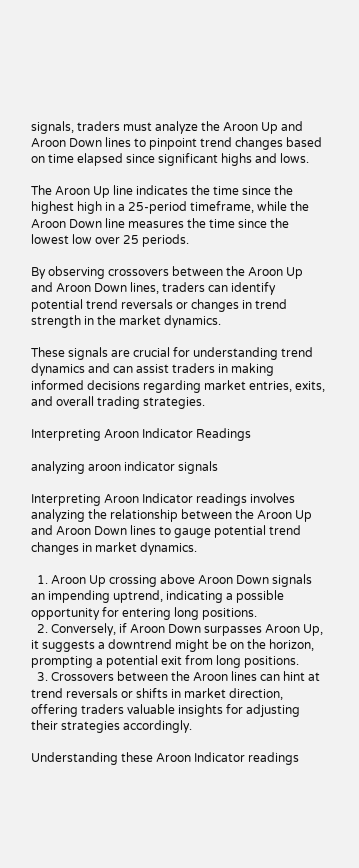signals, traders must analyze the Aroon Up and Aroon Down lines to pinpoint trend changes based on time elapsed since significant highs and lows.

The Aroon Up line indicates the time since the highest high in a 25-period timeframe, while the Aroon Down line measures the time since the lowest low over 25 periods.

By observing crossovers between the Aroon Up and Aroon Down lines, traders can identify potential trend reversals or changes in trend strength in the market dynamics.

These signals are crucial for understanding trend dynamics and can assist traders in making informed decisions regarding market entries, exits, and overall trading strategies.

Interpreting Aroon Indicator Readings

analyzing aroon indicator signals

Interpreting Aroon Indicator readings involves analyzing the relationship between the Aroon Up and Aroon Down lines to gauge potential trend changes in market dynamics.

  1. Aroon Up crossing above Aroon Down signals an impending uptrend, indicating a possible opportunity for entering long positions.
  2. Conversely, if Aroon Down surpasses Aroon Up, it suggests a downtrend might be on the horizon, prompting a potential exit from long positions.
  3. Crossovers between the Aroon lines can hint at trend reversals or shifts in market direction, offering traders valuable insights for adjusting their strategies accordingly.

Understanding these Aroon Indicator readings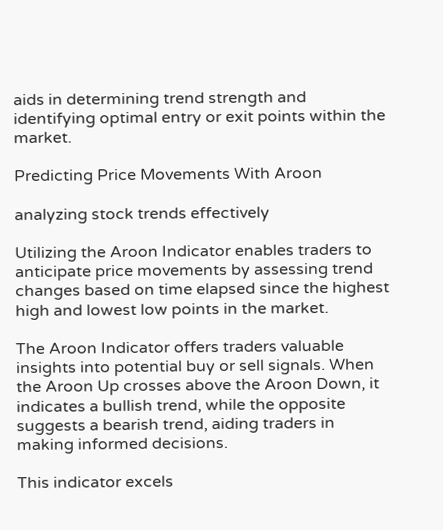aids in determining trend strength and identifying optimal entry or exit points within the market.

Predicting Price Movements With Aroon

analyzing stock trends effectively

Utilizing the Aroon Indicator enables traders to anticipate price movements by assessing trend changes based on time elapsed since the highest high and lowest low points in the market.

The Aroon Indicator offers traders valuable insights into potential buy or sell signals. When the Aroon Up crosses above the Aroon Down, it indicates a bullish trend, while the opposite suggests a bearish trend, aiding traders in making informed decisions.

This indicator excels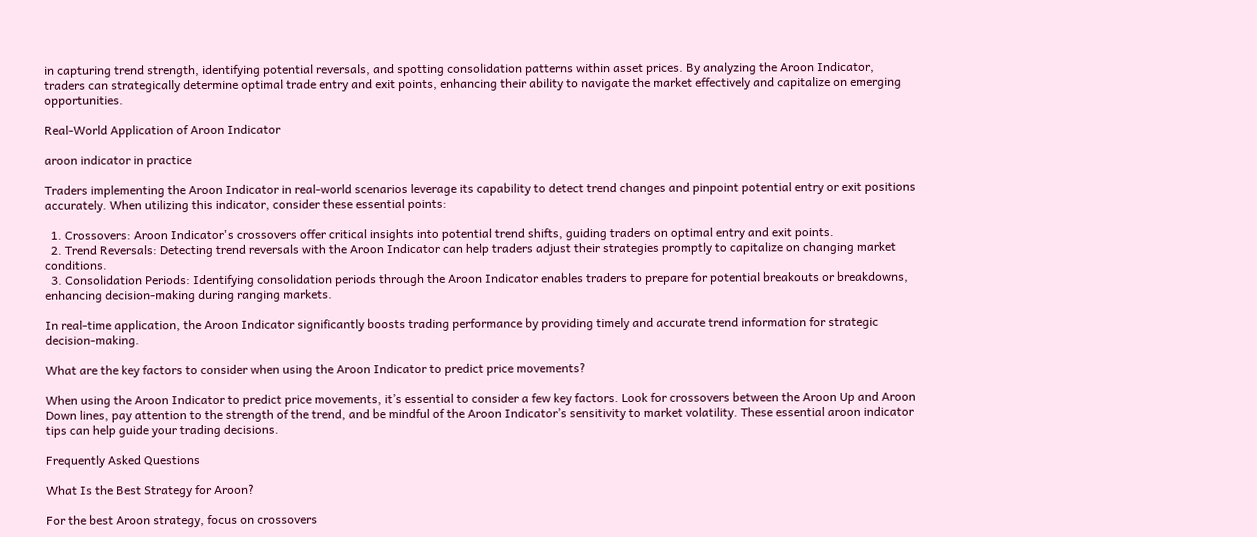in capturing trend strength, identifying potential reversals, and spotting consolidation patterns within asset prices. By analyzing the Aroon Indicator, traders can strategically determine optimal trade entry and exit points, enhancing their ability to navigate the market effectively and capitalize on emerging opportunities.

Real-World Application of Aroon Indicator

aroon indicator in practice

Traders implementing the Aroon Indicator in real-world scenarios leverage its capability to detect trend changes and pinpoint potential entry or exit positions accurately. When utilizing this indicator, consider these essential points:

  1. Crossovers: Aroon Indicator's crossovers offer critical insights into potential trend shifts, guiding traders on optimal entry and exit points.
  2. Trend Reversals: Detecting trend reversals with the Aroon Indicator can help traders adjust their strategies promptly to capitalize on changing market conditions.
  3. Consolidation Periods: Identifying consolidation periods through the Aroon Indicator enables traders to prepare for potential breakouts or breakdowns, enhancing decision-making during ranging markets.

In real-time application, the Aroon Indicator significantly boosts trading performance by providing timely and accurate trend information for strategic decision-making.

What are the key factors to consider when using the Aroon Indicator to predict price movements?

When using the Aroon Indicator to predict price movements, it’s essential to consider a few key factors. Look for crossovers between the Aroon Up and Aroon Down lines, pay attention to the strength of the trend, and be mindful of the Aroon Indicator’s sensitivity to market volatility. These essential aroon indicator tips can help guide your trading decisions.

Frequently Asked Questions

What Is the Best Strategy for Aroon?

For the best Aroon strategy, focus on crossovers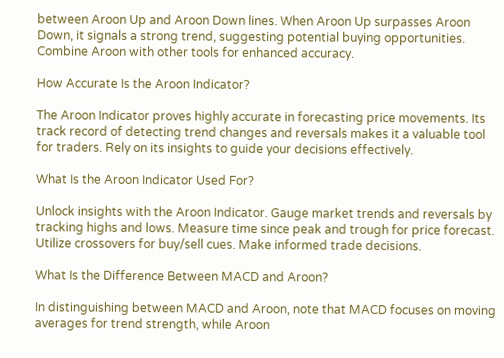between Aroon Up and Aroon Down lines. When Aroon Up surpasses Aroon Down, it signals a strong trend, suggesting potential buying opportunities. Combine Aroon with other tools for enhanced accuracy.

How Accurate Is the Aroon Indicator?

The Aroon Indicator proves highly accurate in forecasting price movements. Its track record of detecting trend changes and reversals makes it a valuable tool for traders. Rely on its insights to guide your decisions effectively.

What Is the Aroon Indicator Used For?

Unlock insights with the Aroon Indicator. Gauge market trends and reversals by tracking highs and lows. Measure time since peak and trough for price forecast. Utilize crossovers for buy/sell cues. Make informed trade decisions.

What Is the Difference Between MACD and Aroon?

In distinguishing between MACD and Aroon, note that MACD focuses on moving averages for trend strength, while Aroon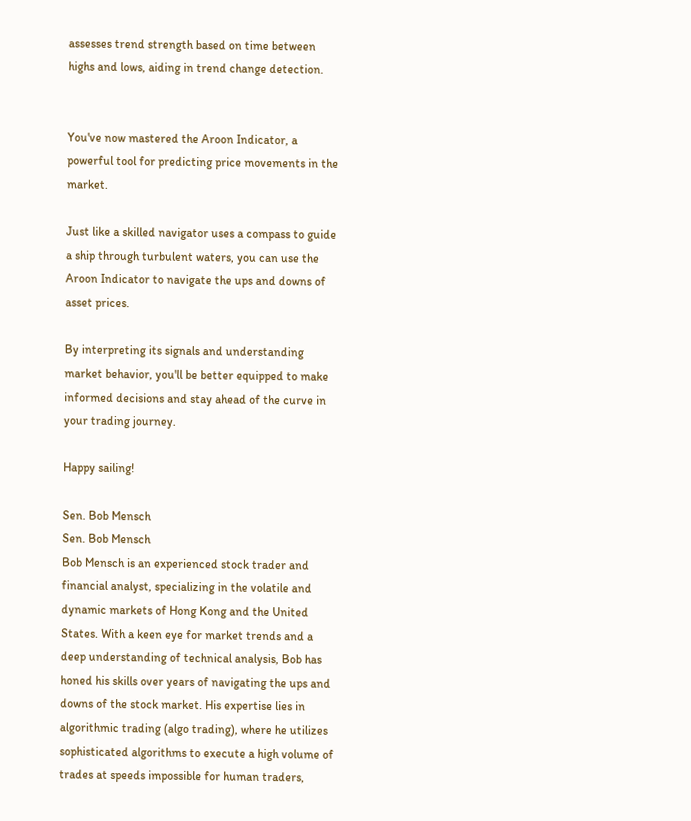assesses trend strength based on time between highs and lows, aiding in trend change detection.


You've now mastered the Aroon Indicator, a powerful tool for predicting price movements in the market.

Just like a skilled navigator uses a compass to guide a ship through turbulent waters, you can use the Aroon Indicator to navigate the ups and downs of asset prices.

By interpreting its signals and understanding market behavior, you'll be better equipped to make informed decisions and stay ahead of the curve in your trading journey.

Happy sailing!

Sen. Bob Mensch
Sen. Bob Mensch
Bob Mensch is an experienced stock trader and financial analyst, specializing in the volatile and dynamic markets of Hong Kong and the United States. With a keen eye for market trends and a deep understanding of technical analysis, Bob has honed his skills over years of navigating the ups and downs of the stock market. His expertise lies in algorithmic trading (algo trading), where he utilizes sophisticated algorithms to execute a high volume of trades at speeds impossible for human traders,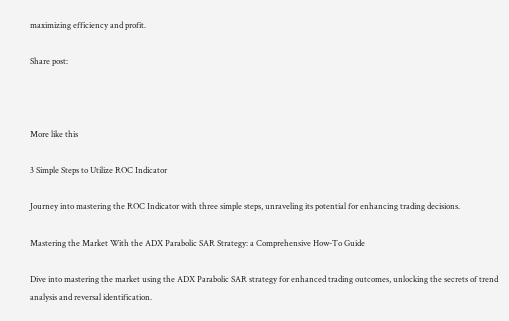maximizing efficiency and profit.

Share post:



More like this

3 Simple Steps to Utilize ROC Indicator

Journey into mastering the ROC Indicator with three simple steps, unraveling its potential for enhancing trading decisions.

Mastering the Market With the ADX Parabolic SAR Strategy: a Comprehensive How-To Guide

Dive into mastering the market using the ADX Parabolic SAR strategy for enhanced trading outcomes, unlocking the secrets of trend analysis and reversal identification.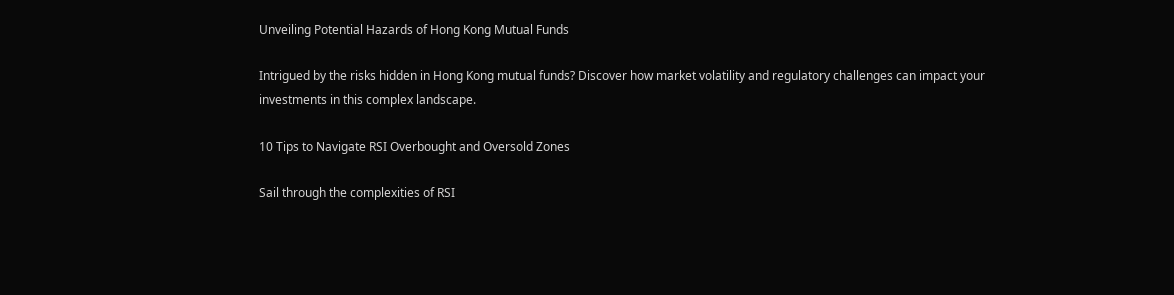Unveiling Potential Hazards of Hong Kong Mutual Funds

Intrigued by the risks hidden in Hong Kong mutual funds? Discover how market volatility and regulatory challenges can impact your investments in this complex landscape.

10 Tips to Navigate RSI Overbought and Oversold Zones

Sail through the complexities of RSI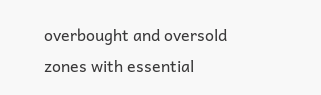overbought and oversold zones with essential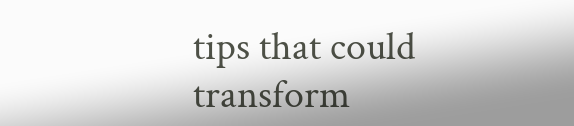tips that could transform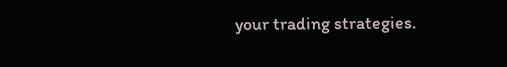your trading strategies.